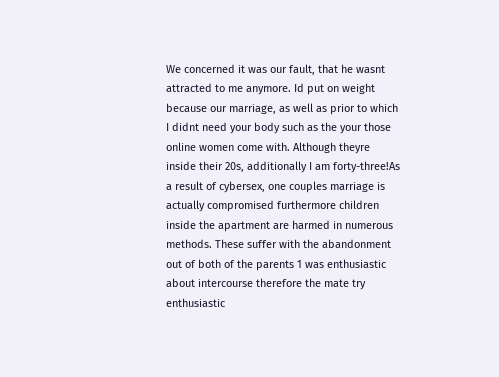We concerned it was our fault, that he wasnt attracted to me anymore. Id put on weight because our marriage, as well as prior to which I didnt need your body such as the your those online women come with. Although theyre inside their 20s, additionally I am forty-three!As a result of cybersex, one couples marriage is actually compromised furthermore children inside the apartment are harmed in numerous methods. These suffer with the abandonment out of both of the parents 1 was enthusiastic about intercourse therefore the mate try enthusiastic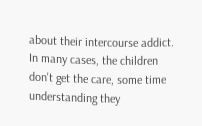about their intercourse addict. In many cases, the children don't get the care, some time understanding they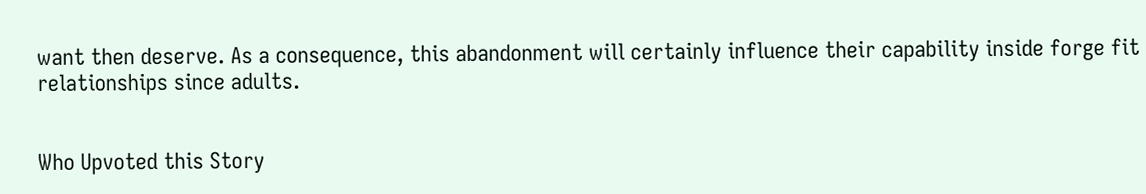want then deserve. As a consequence, this abandonment will certainly influence their capability inside forge fit relationships since adults.


Who Upvoted this Story